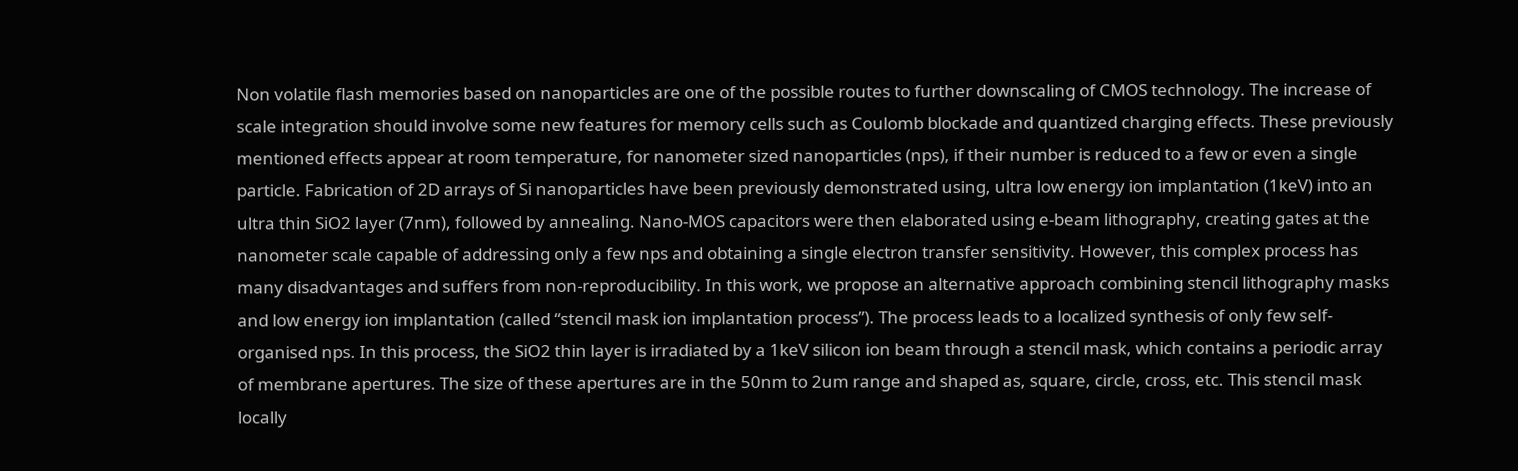Non volatile flash memories based on nanoparticles are one of the possible routes to further downscaling of CMOS technology. The increase of scale integration should involve some new features for memory cells such as Coulomb blockade and quantized charging effects. These previously mentioned effects appear at room temperature, for nanometer sized nanoparticles (nps), if their number is reduced to a few or even a single particle. Fabrication of 2D arrays of Si nanoparticles have been previously demonstrated using, ultra low energy ion implantation (1keV) into an ultra thin SiO2 layer (7nm), followed by annealing. Nano-MOS capacitors were then elaborated using e-beam lithography, creating gates at the nanometer scale capable of addressing only a few nps and obtaining a single electron transfer sensitivity. However, this complex process has many disadvantages and suffers from non-reproducibility. In this work, we propose an alternative approach combining stencil lithography masks and low energy ion implantation (called “stencil mask ion implantation process”). The process leads to a localized synthesis of only few self-organised nps. In this process, the SiO2 thin layer is irradiated by a 1keV silicon ion beam through a stencil mask, which contains a periodic array of membrane apertures. The size of these apertures are in the 50nm to 2um range and shaped as, square, circle, cross, etc. This stencil mask locally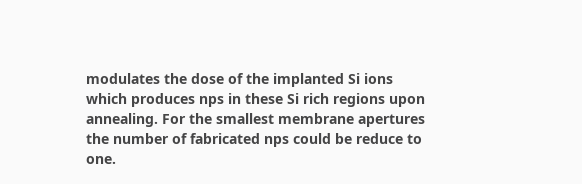modulates the dose of the implanted Si ions which produces nps in these Si rich regions upon annealing. For the smallest membrane apertures the number of fabricated nps could be reduce to one.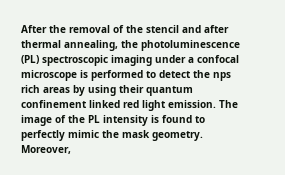After the removal of the stencil and after thermal annealing, the photoluminescence (PL) spectroscopic imaging under a confocal microscope is performed to detect the nps rich areas by using their quantum confinement linked red light emission. The image of the PL intensity is found to perfectly mimic the mask geometry. Moreover,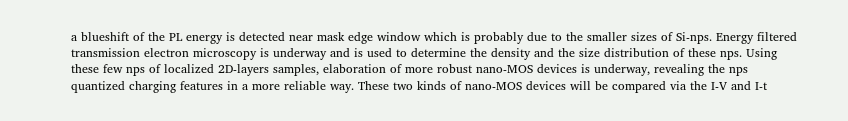a blueshift of the PL energy is detected near mask edge window which is probably due to the smaller sizes of Si-nps. Energy filtered transmission electron microscopy is underway and is used to determine the density and the size distribution of these nps. Using these few nps of localized 2D-layers samples, elaboration of more robust nano-MOS devices is underway, revealing the nps quantized charging features in a more reliable way. These two kinds of nano-MOS devices will be compared via the I-V and I-t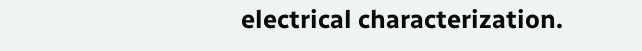electrical characterization.